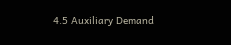4.5 Auxiliary Demand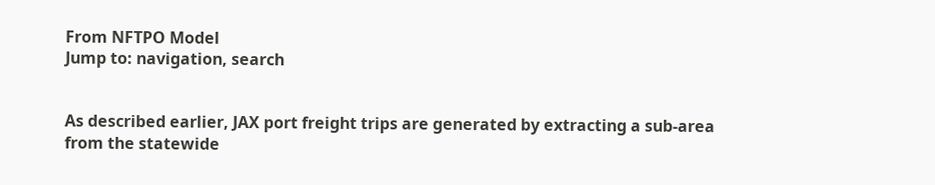From NFTPO Model
Jump to: navigation, search


As described earlier, JAX port freight trips are generated by extracting a sub-area from the statewide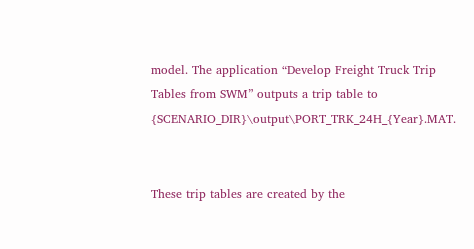model. The application “Develop Freight Truck Trip Tables from SWM” outputs a trip table to {SCENARIO_DIR}\output\PORT_TRK_24H_{Year}.MAT.


These trip tables are created by the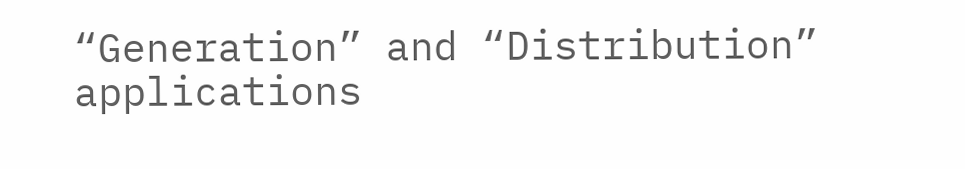“Generation” and “Distribution” applications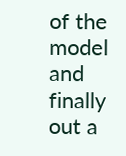of the model and finally out a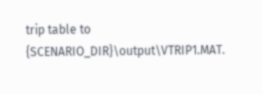trip table to {SCENARIO_DIR}\output\VTRIP1.MAT.